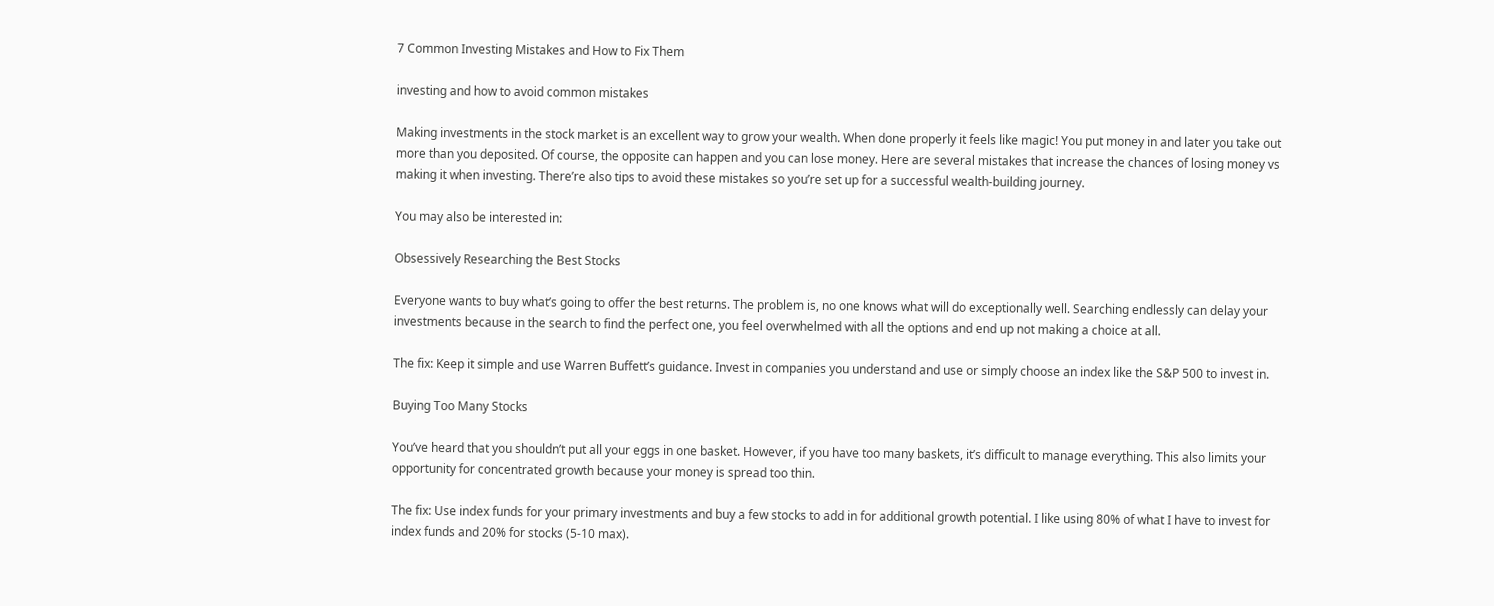7 Common Investing Mistakes and How to Fix Them

investing and how to avoid common mistakes

Making investments in the stock market is an excellent way to grow your wealth. When done properly it feels like magic! You put money in and later you take out more than you deposited. Of course, the opposite can happen and you can lose money. Here are several mistakes that increase the chances of losing money vs making it when investing. There’re also tips to avoid these mistakes so you’re set up for a successful wealth-building journey.

You may also be interested in:

Obsessively Researching the Best Stocks

Everyone wants to buy what’s going to offer the best returns. The problem is, no one knows what will do exceptionally well. Searching endlessly can delay your investments because in the search to find the perfect one, you feel overwhelmed with all the options and end up not making a choice at all.

The fix: Keep it simple and use Warren Buffett’s guidance. Invest in companies you understand and use or simply choose an index like the S&P 500 to invest in.

Buying Too Many Stocks

You’ve heard that you shouldn’t put all your eggs in one basket. However, if you have too many baskets, it’s difficult to manage everything. This also limits your opportunity for concentrated growth because your money is spread too thin.

The fix: Use index funds for your primary investments and buy a few stocks to add in for additional growth potential. I like using 80% of what I have to invest for index funds and 20% for stocks (5-10 max).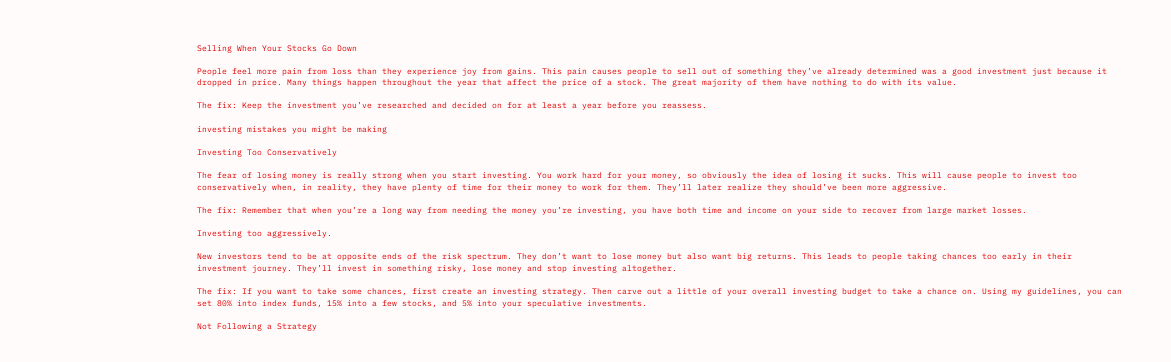Selling When Your Stocks Go Down

People feel more pain from loss than they experience joy from gains. This pain causes people to sell out of something they’ve already determined was a good investment just because it dropped in price. Many things happen throughout the year that affect the price of a stock. The great majority of them have nothing to do with its value.

The fix: Keep the investment you’ve researched and decided on for at least a year before you reassess.

investing mistakes you might be making

Investing Too Conservatively

The fear of losing money is really strong when you start investing. You work hard for your money, so obviously the idea of losing it sucks. This will cause people to invest too conservatively when, in reality, they have plenty of time for their money to work for them. They’ll later realize they should’ve been more aggressive.

The fix: Remember that when you’re a long way from needing the money you’re investing, you have both time and income on your side to recover from large market losses.

Investing too aggressively.

New investors tend to be at opposite ends of the risk spectrum. They don’t want to lose money but also want big returns. This leads to people taking chances too early in their investment journey. They’ll invest in something risky, lose money and stop investing altogether.

The fix: If you want to take some chances, first create an investing strategy. Then carve out a little of your overall investing budget to take a chance on. Using my guidelines, you can set 80% into index funds, 15% into a few stocks, and 5% into your speculative investments.

Not Following a Strategy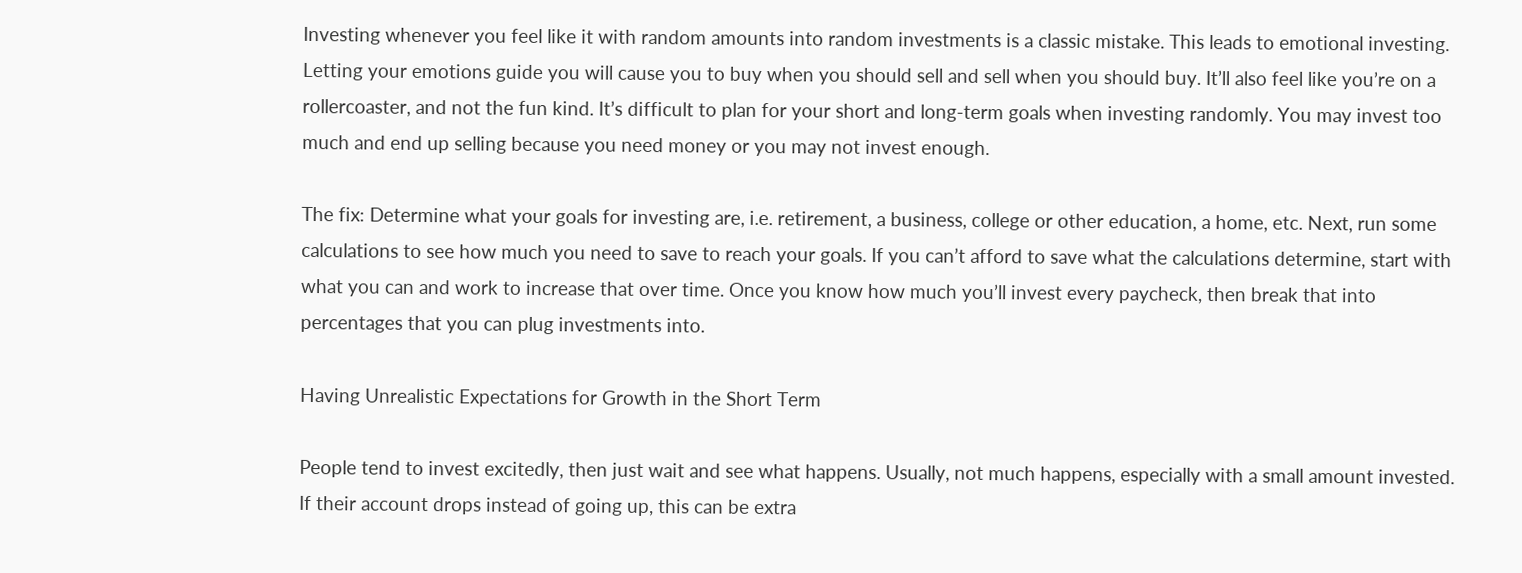Investing whenever you feel like it with random amounts into random investments is a classic mistake. This leads to emotional investing. Letting your emotions guide you will cause you to buy when you should sell and sell when you should buy. It’ll also feel like you’re on a rollercoaster, and not the fun kind. It’s difficult to plan for your short and long-term goals when investing randomly. You may invest too much and end up selling because you need money or you may not invest enough.

The fix: Determine what your goals for investing are, i.e. retirement, a business, college or other education, a home, etc. Next, run some calculations to see how much you need to save to reach your goals. If you can’t afford to save what the calculations determine, start with what you can and work to increase that over time. Once you know how much you’ll invest every paycheck, then break that into percentages that you can plug investments into.

Having Unrealistic Expectations for Growth in the Short Term

People tend to invest excitedly, then just wait and see what happens. Usually, not much happens, especially with a small amount invested. If their account drops instead of going up, this can be extra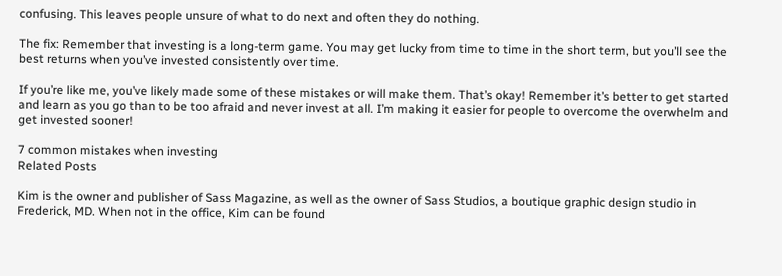confusing. This leaves people unsure of what to do next and often they do nothing.

The fix: Remember that investing is a long-term game. You may get lucky from time to time in the short term, but you’ll see the best returns when you’ve invested consistently over time.

If you’re like me, you’ve likely made some of these mistakes or will make them. That’s okay! Remember it’s better to get started and learn as you go than to be too afraid and never invest at all. I’m making it easier for people to overcome the overwhelm and get invested sooner!

7 common mistakes when investing
Related Posts

Kim is the owner and publisher of Sass Magazine, as well as the owner of Sass Studios, a boutique graphic design studio in Frederick, MD. When not in the office, Kim can be found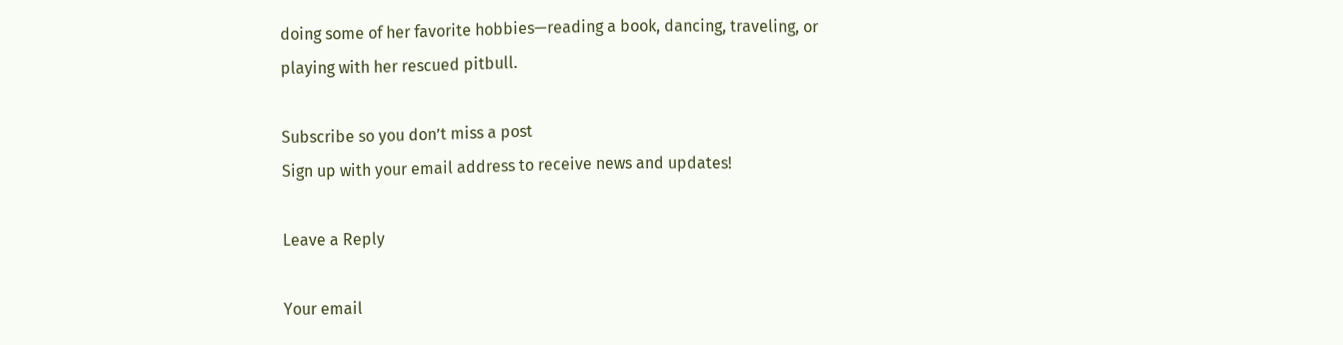doing some of her favorite hobbies—reading a book, dancing, traveling, or playing with her rescued pitbull.

Subscribe so you don’t miss a post
Sign up with your email address to receive news and updates!

Leave a Reply

Your email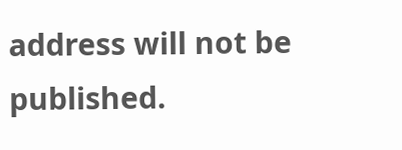address will not be published.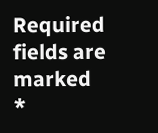Required fields are marked *